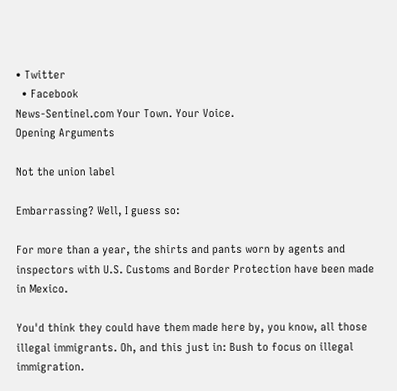• Twitter
  • Facebook
News-Sentinel.com Your Town. Your Voice.
Opening Arguments

Not the union label

Embarrassing? Well, I guess so:

For more than a year, the shirts and pants worn by agents and inspectors with U.S. Customs and Border Protection have been made in Mexico.

You'd think they could have them made here by, you know, all those illegal immigrants. Oh, and this just in: Bush to focus on illegal immigration.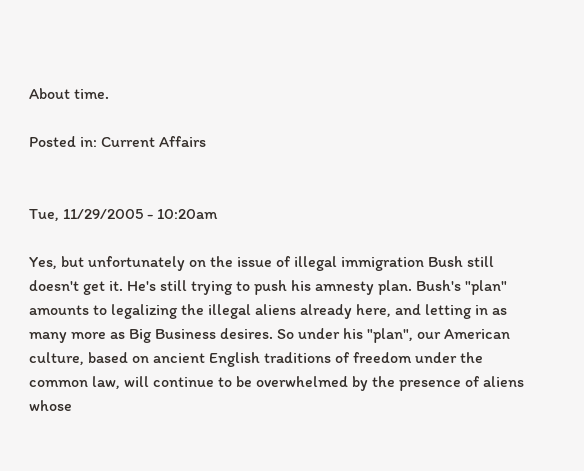About time.

Posted in: Current Affairs


Tue, 11/29/2005 - 10:20am

Yes, but unfortunately on the issue of illegal immigration Bush still doesn't get it. He's still trying to push his amnesty plan. Bush's "plan" amounts to legalizing the illegal aliens already here, and letting in as many more as Big Business desires. So under his "plan", our American culture, based on ancient English traditions of freedom under the common law, will continue to be overwhelmed by the presence of aliens whose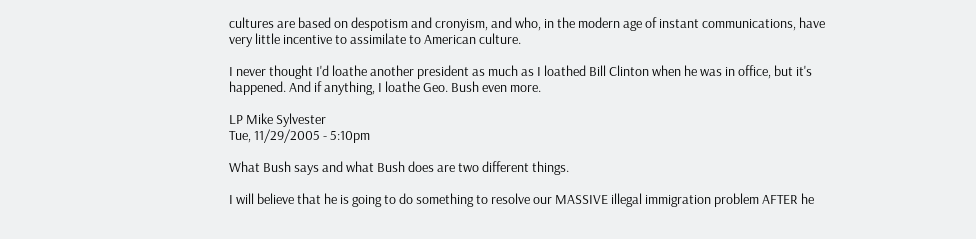cultures are based on despotism and cronyism, and who, in the modern age of instant communications, have very little incentive to assimilate to American culture.

I never thought I'd loathe another president as much as I loathed Bill Clinton when he was in office, but it's happened. And if anything, I loathe Geo. Bush even more.

LP Mike Sylvester
Tue, 11/29/2005 - 5:10pm

What Bush says and what Bush does are two different things.

I will believe that he is going to do something to resolve our MASSIVE illegal immigration problem AFTER he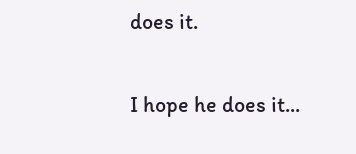does it.

I hope he does it...